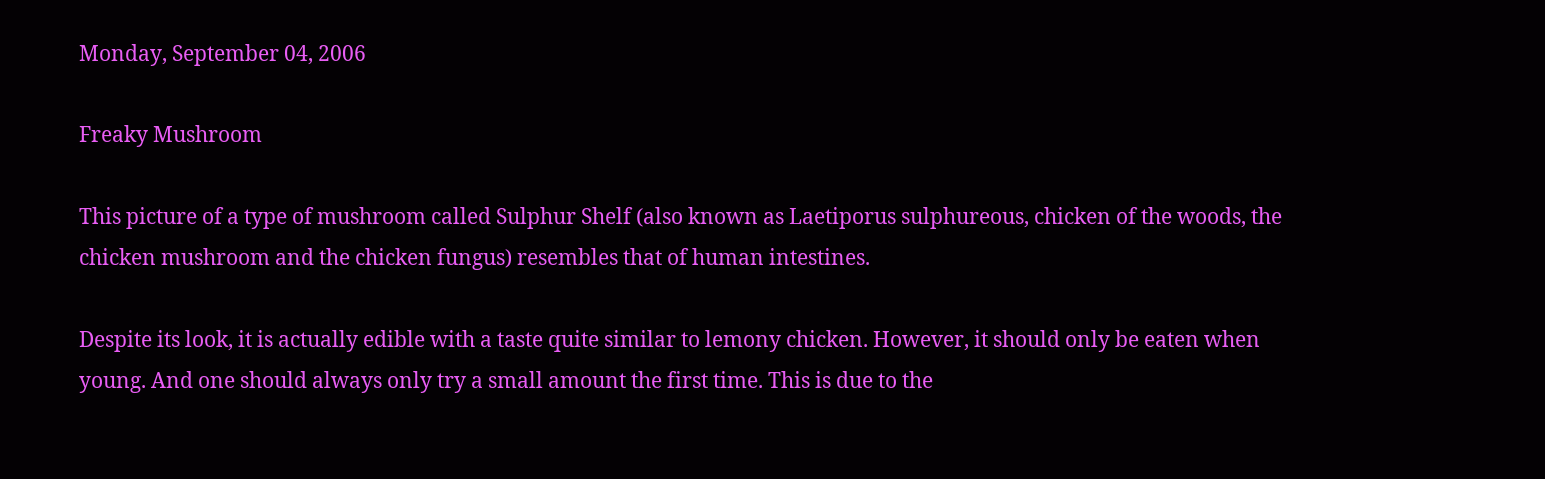Monday, September 04, 2006

Freaky Mushroom

This picture of a type of mushroom called Sulphur Shelf (also known as Laetiporus sulphureous, chicken of the woods, the chicken mushroom and the chicken fungus) resembles that of human intestines.

Despite its look, it is actually edible with a taste quite similar to lemony chicken. However, it should only be eaten when young. And one should always only try a small amount the first time. This is due to the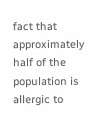fact that approximately half of the population is allergic to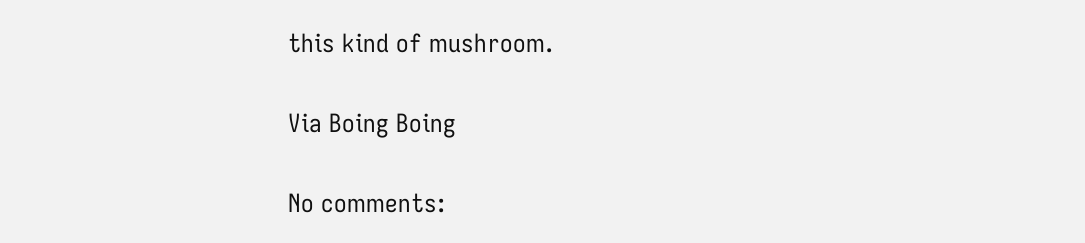this kind of mushroom.

Via Boing Boing

No comments: